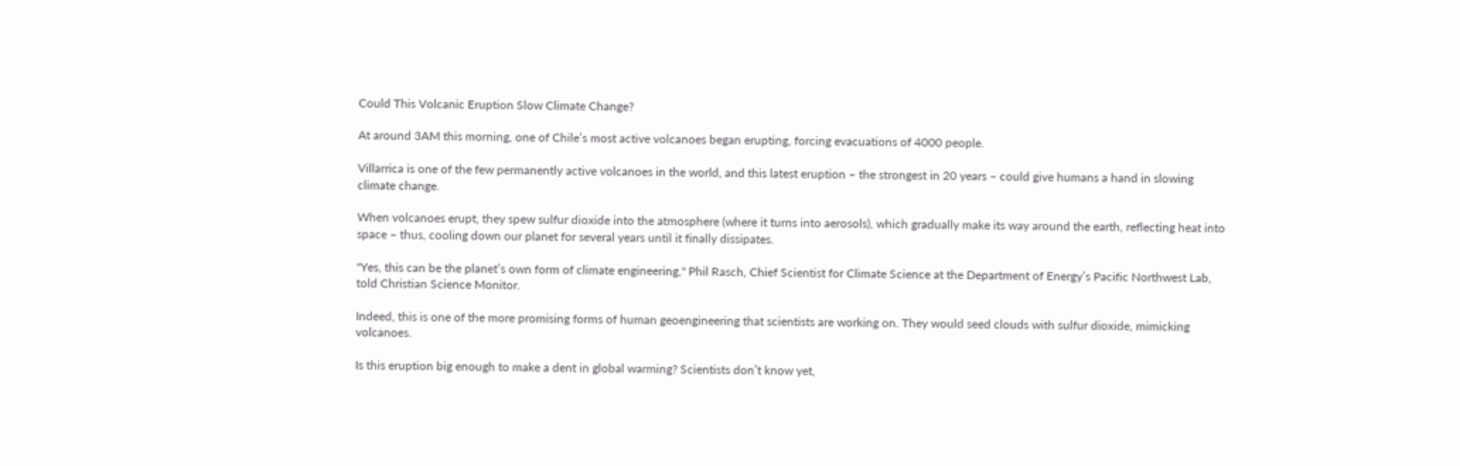Could This Volcanic Eruption Slow Climate Change?

At around 3AM this morning, one of Chile’s most active volcanoes began erupting, forcing evacuations of 4000 people.

Villarrica is one of the few permanently active volcanoes in the world, and this latest eruption – the strongest in 20 years – could give humans a hand in slowing climate change.

When volcanoes erupt, they spew sulfur dioxide into the atmosphere (where it turns into aerosols), which gradually make its way around the earth, reflecting heat into space – thus, cooling down our planet for several years until it finally dissipates.

"Yes, this can be the planet’s own form of climate engineering," Phil Rasch, Chief Scientist for Climate Science at the Department of Energy’s Pacific Northwest Lab, told Christian Science Monitor.

Indeed, this is one of the more promising forms of human geoengineering that scientists are working on. They would seed clouds with sulfur dioxide, mimicking volcanoes.

Is this eruption big enough to make a dent in global warming? Scientists don’t know yet,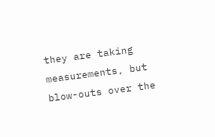they are taking measurements, but blow-outs over the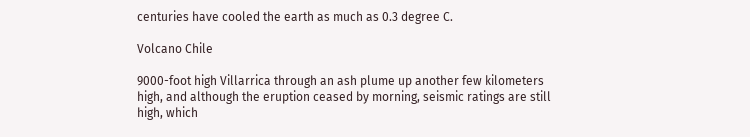centuries have cooled the earth as much as 0.3 degree C.

Volcano Chile

9000-foot high Villarrica through an ash plume up another few kilometers high, and although the eruption ceased by morning, seismic ratings are still high, which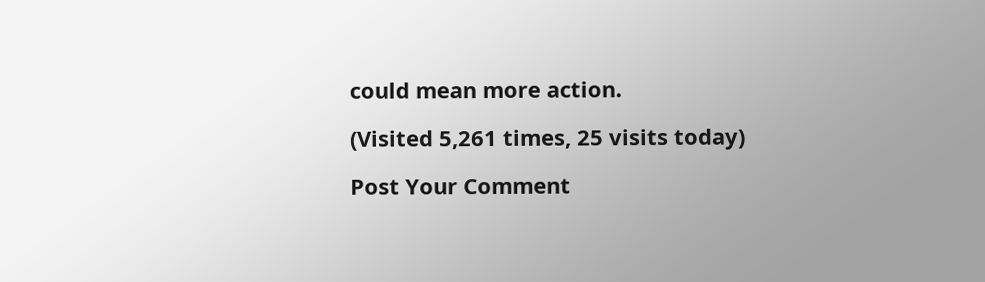could mean more action.

(Visited 5,261 times, 25 visits today)

Post Your Comment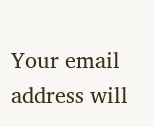Your email address will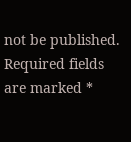not be published. Required fields are marked *